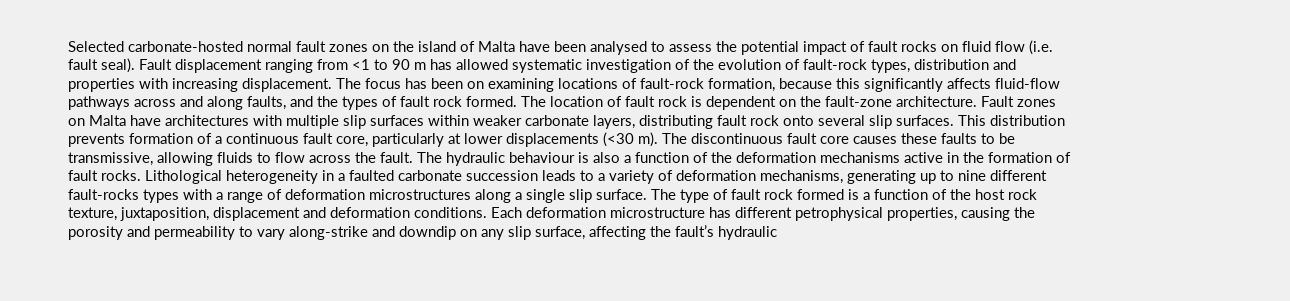Selected carbonate-hosted normal fault zones on the island of Malta have been analysed to assess the potential impact of fault rocks on fluid flow (i.e. fault seal). Fault displacement ranging from <1 to 90 m has allowed systematic investigation of the evolution of fault-rock types, distribution and properties with increasing displacement. The focus has been on examining locations of fault-rock formation, because this significantly affects fluid-flow pathways across and along faults, and the types of fault rock formed. The location of fault rock is dependent on the fault-zone architecture. Fault zones on Malta have architectures with multiple slip surfaces within weaker carbonate layers, distributing fault rock onto several slip surfaces. This distribution prevents formation of a continuous fault core, particularly at lower displacements (<30 m). The discontinuous fault core causes these faults to be transmissive, allowing fluids to flow across the fault. The hydraulic behaviour is also a function of the deformation mechanisms active in the formation of fault rocks. Lithological heterogeneity in a faulted carbonate succession leads to a variety of deformation mechanisms, generating up to nine different fault-rocks types with a range of deformation microstructures along a single slip surface. The type of fault rock formed is a function of the host rock texture, juxtaposition, displacement and deformation conditions. Each deformation microstructure has different petrophysical properties, causing the porosity and permeability to vary along-strike and downdip on any slip surface, affecting the fault’s hydraulic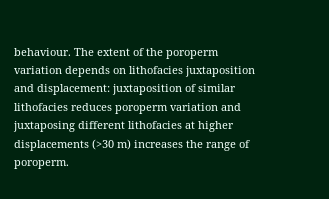behaviour. The extent of the poroperm variation depends on lithofacies juxtaposition and displacement: juxtaposition of similar lithofacies reduces poroperm variation and juxtaposing different lithofacies at higher displacements (>30 m) increases the range of poroperm.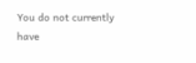You do not currently have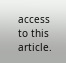access to this article.